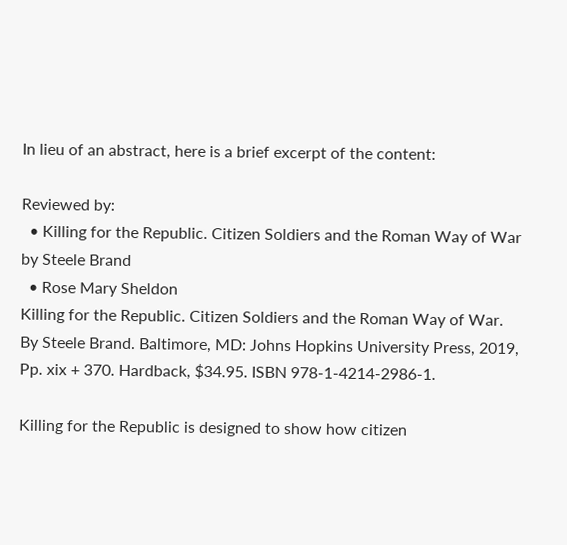In lieu of an abstract, here is a brief excerpt of the content:

Reviewed by:
  • Killing for the Republic. Citizen Soldiers and the Roman Way of War by Steele Brand
  • Rose Mary Sheldon
Killing for the Republic. Citizen Soldiers and the Roman Way of War. By Steele Brand. Baltimore, MD: Johns Hopkins University Press, 2019, Pp. xix + 370. Hardback, $34.95. ISBN 978-1-4214-2986-1.

Killing for the Republic is designed to show how citizen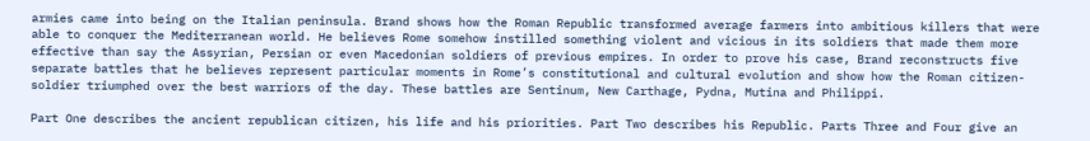armies came into being on the Italian peninsula. Brand shows how the Roman Republic transformed average farmers into ambitious killers that were able to conquer the Mediterranean world. He believes Rome somehow instilled something violent and vicious in its soldiers that made them more effective than say the Assyrian, Persian or even Macedonian soldiers of previous empires. In order to prove his case, Brand reconstructs five separate battles that he believes represent particular moments in Rome’s constitutional and cultural evolution and show how the Roman citizen-soldier triumphed over the best warriors of the day. These battles are Sentinum, New Carthage, Pydna, Mutina and Philippi.

Part One describes the ancient republican citizen, his life and his priorities. Part Two describes his Republic. Parts Three and Four give an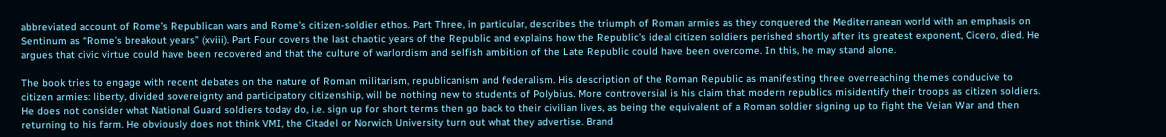abbreviated account of Rome’s Republican wars and Rome’s citizen-soldier ethos. Part Three, in particular, describes the triumph of Roman armies as they conquered the Mediterranean world with an emphasis on Sentinum as “Rome’s breakout years” (xviii). Part Four covers the last chaotic years of the Republic and explains how the Republic’s ideal citizen soldiers perished shortly after its greatest exponent, Cicero, died. He argues that civic virtue could have been recovered and that the culture of warlordism and selfish ambition of the Late Republic could have been overcome. In this, he may stand alone.

The book tries to engage with recent debates on the nature of Roman militarism, republicanism and federalism. His description of the Roman Republic as manifesting three overreaching themes conducive to citizen armies: liberty, divided sovereignty and participatory citizenship, will be nothing new to students of Polybius. More controversial is his claim that modern republics misidentify their troops as citizen soldiers. He does not consider what National Guard soldiers today do, i.e. sign up for short terms then go back to their civilian lives, as being the equivalent of a Roman soldier signing up to fight the Veian War and then returning to his farm. He obviously does not think VMI, the Citadel or Norwich University turn out what they advertise. Brand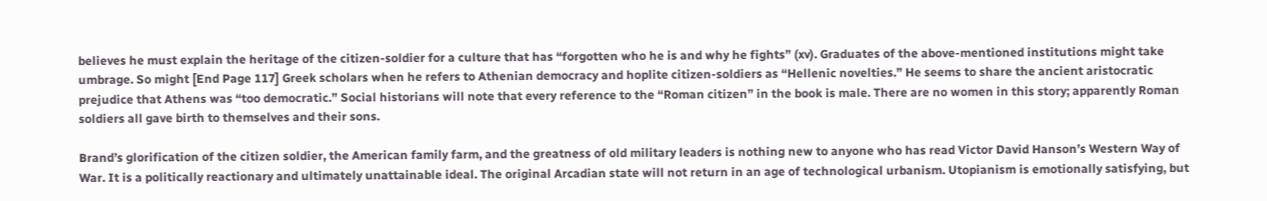believes he must explain the heritage of the citizen-soldier for a culture that has “forgotten who he is and why he fights” (xv). Graduates of the above-mentioned institutions might take umbrage. So might [End Page 117] Greek scholars when he refers to Athenian democracy and hoplite citizen-soldiers as “Hellenic novelties.” He seems to share the ancient aristocratic prejudice that Athens was “too democratic.” Social historians will note that every reference to the “Roman citizen” in the book is male. There are no women in this story; apparently Roman soldiers all gave birth to themselves and their sons.

Brand’s glorification of the citizen soldier, the American family farm, and the greatness of old military leaders is nothing new to anyone who has read Victor David Hanson’s Western Way of War. It is a politically reactionary and ultimately unattainable ideal. The original Arcadian state will not return in an age of technological urbanism. Utopianism is emotionally satisfying, but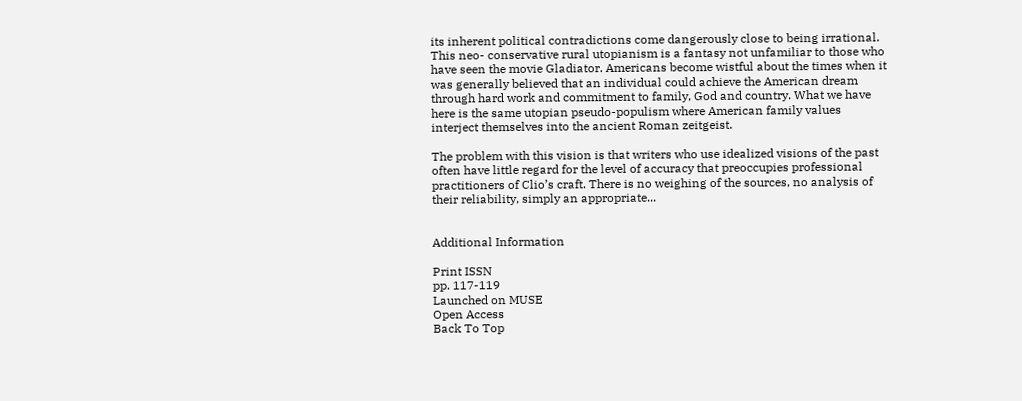its inherent political contradictions come dangerously close to being irrational. This neo- conservative rural utopianism is a fantasy not unfamiliar to those who have seen the movie Gladiator. Americans become wistful about the times when it was generally believed that an individual could achieve the American dream through hard work and commitment to family, God and country. What we have here is the same utopian pseudo-populism where American family values interject themselves into the ancient Roman zeitgeist.

The problem with this vision is that writers who use idealized visions of the past often have little regard for the level of accuracy that preoccupies professional practitioners of Clio’s craft. There is no weighing of the sources, no analysis of their reliability, simply an appropriate...


Additional Information

Print ISSN
pp. 117-119
Launched on MUSE
Open Access
Back To Top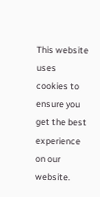This website uses cookies to ensure you get the best experience on our website.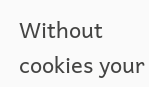Without cookies your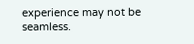experience may not be seamless.